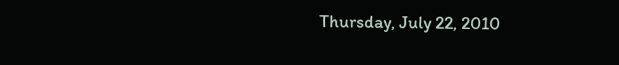Thursday, July 22, 2010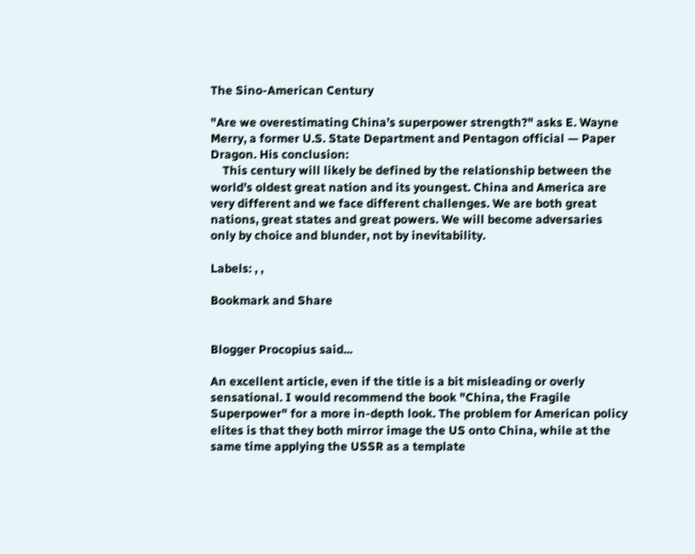The Sino-American Century

"Are we overestimating China’s superpower strength?" asks E. Wayne Merry, a former U.S. State Department and Pentagon official — Paper Dragon. His conclusion:
    This century will likely be defined by the relationship between the world’s oldest great nation and its youngest. China and America are very different and we face different challenges. We are both great nations, great states and great powers. We will become adversaries only by choice and blunder, not by inevitability.

Labels: , ,

Bookmark and Share


Blogger Procopius said...

An excellent article, even if the title is a bit misleading or overly sensational. I would recommend the book "China, the Fragile Superpower" for a more in-depth look. The problem for American policy elites is that they both mirror image the US onto China, while at the same time applying the USSR as a template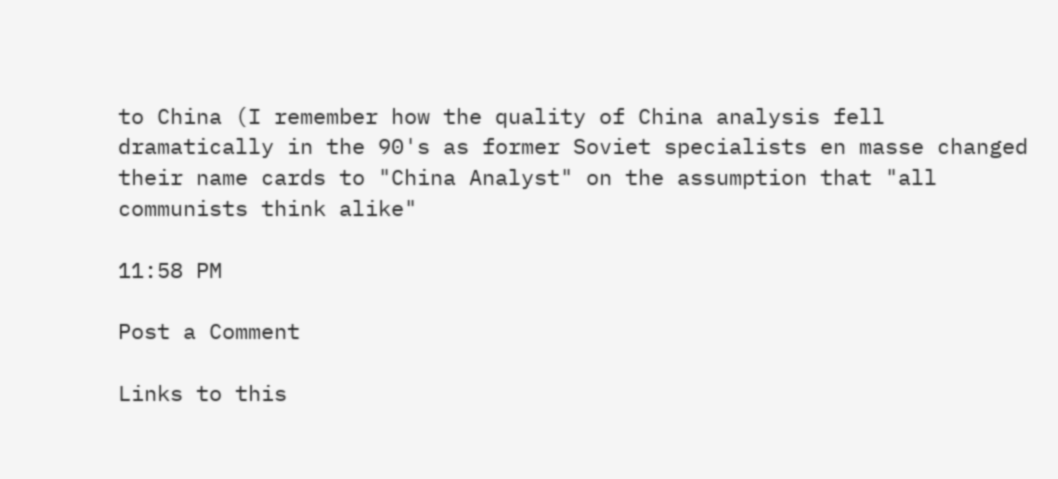to China (I remember how the quality of China analysis fell dramatically in the 90's as former Soviet specialists en masse changed their name cards to "China Analyst" on the assumption that "all communists think alike"

11:58 PM

Post a Comment

Links to this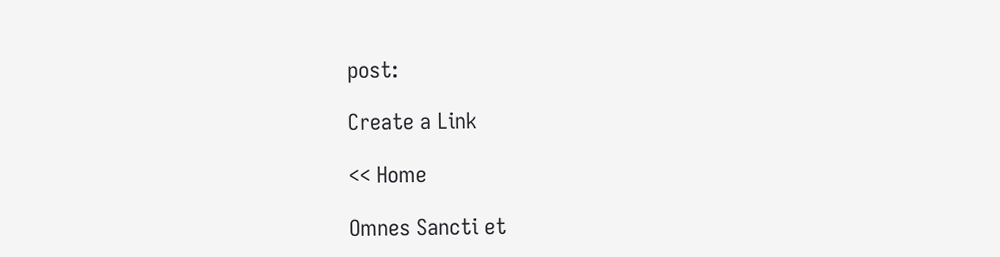post:

Create a Link

<< Home

Omnes Sancti et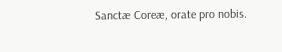Sanctæ Coreæ, orate pro nobis.